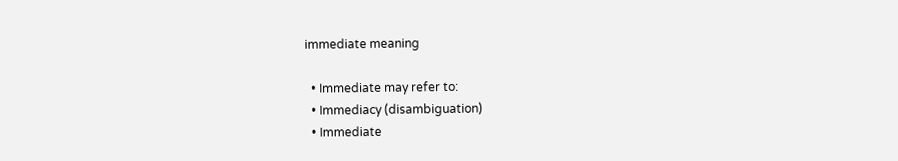immediate meaning

  • Immediate may refer to:
  • Immediacy (disambiguation)
  • Immediate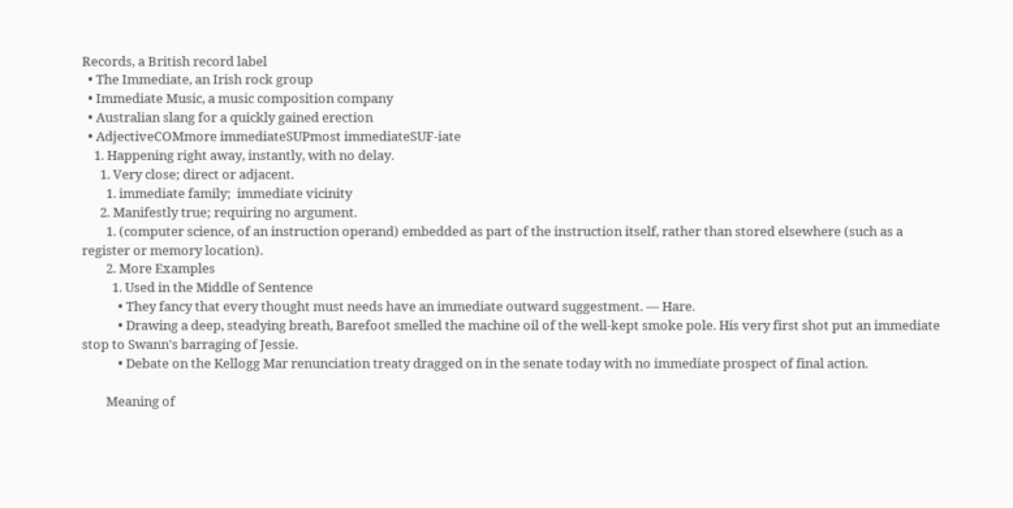Records, a British record label
  • The Immediate, an Irish rock group
  • Immediate Music, a music composition company
  • Australian slang for a quickly gained erection
  • AdjectiveCOMmore immediateSUPmost immediateSUF-iate
    1. Happening right away, instantly, with no delay.
      1. Very close; direct or adjacent.
        1. immediate family;  immediate vicinity
      2. Manifestly true; requiring no argument.
        1. (computer science, of an instruction operand) embedded as part of the instruction itself, rather than stored elsewhere (such as a register or memory location).
        2. More Examples
          1. Used in the Middle of Sentence
            • They fancy that every thought must needs have an immediate outward suggestment. — Hare.
            • Drawing a deep, steadying breath, Barefoot smelled the machine oil of the well-kept smoke pole. His very first shot put an immediate stop to Swann's barraging of Jessie.
            • Debate on the Kellogg Mar renunciation treaty dragged on in the senate today with no immediate prospect of final action.

        Meaning of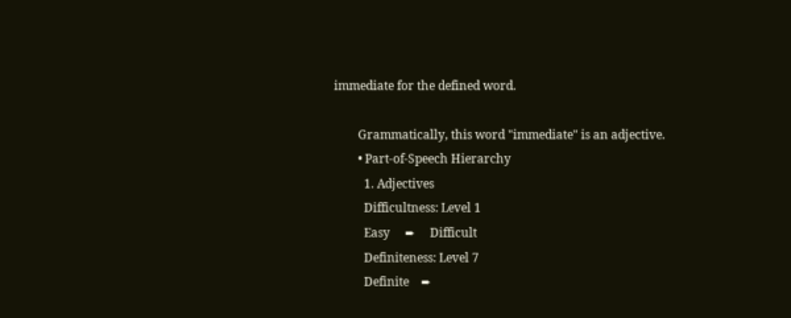immediate for the defined word.

        Grammatically, this word "immediate" is an adjective.
        • Part-of-Speech Hierarchy
          1. Adjectives
          Difficultness: Level 1
          Easy     ➨     Difficult
          Definiteness: Level 7
          Definite    ➨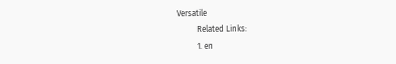Versatile
          Related Links:
          1. en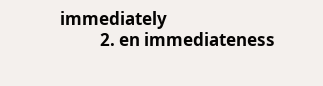immediately
          2. en immediateness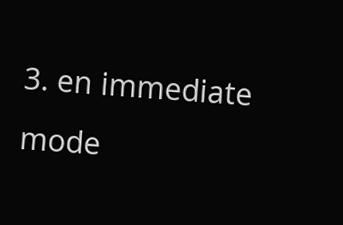3. en immediate mode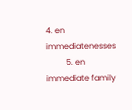4. en immediatenesses
          5. en immediate family